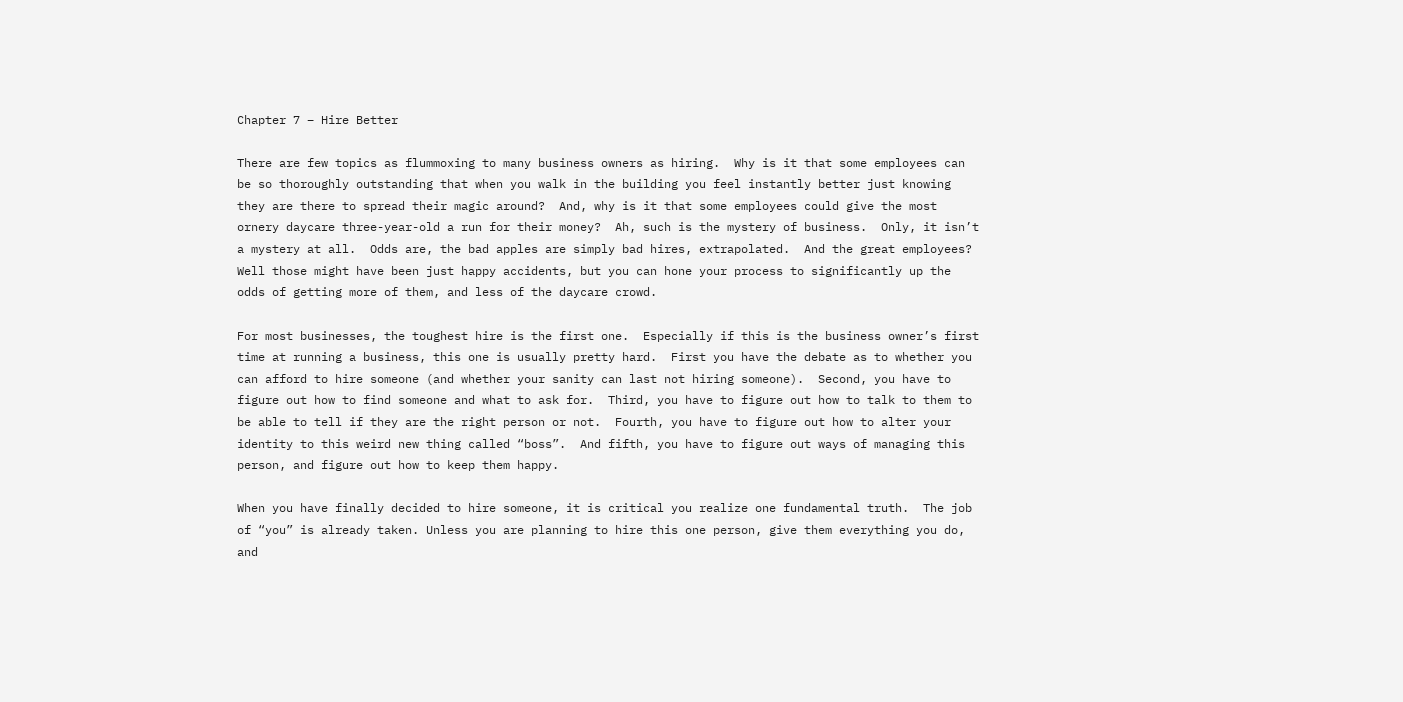Chapter 7 – Hire Better

There are few topics as flummoxing to many business owners as hiring.  Why is it that some employees can be so thoroughly outstanding that when you walk in the building you feel instantly better just knowing they are there to spread their magic around?  And, why is it that some employees could give the most ornery daycare three-year-old a run for their money?  Ah, such is the mystery of business.  Only, it isn’t a mystery at all.  Odds are, the bad apples are simply bad hires, extrapolated.  And the great employees? Well those might have been just happy accidents, but you can hone your process to significantly up the odds of getting more of them, and less of the daycare crowd.

For most businesses, the toughest hire is the first one.  Especially if this is the business owner’s first time at running a business, this one is usually pretty hard.  First you have the debate as to whether you can afford to hire someone (and whether your sanity can last not hiring someone).  Second, you have to figure out how to find someone and what to ask for.  Third, you have to figure out how to talk to them to be able to tell if they are the right person or not.  Fourth, you have to figure out how to alter your identity to this weird new thing called “boss”.  And fifth, you have to figure out ways of managing this person, and figure out how to keep them happy.

When you have finally decided to hire someone, it is critical you realize one fundamental truth.  The job of “you” is already taken. Unless you are planning to hire this one person, give them everything you do, and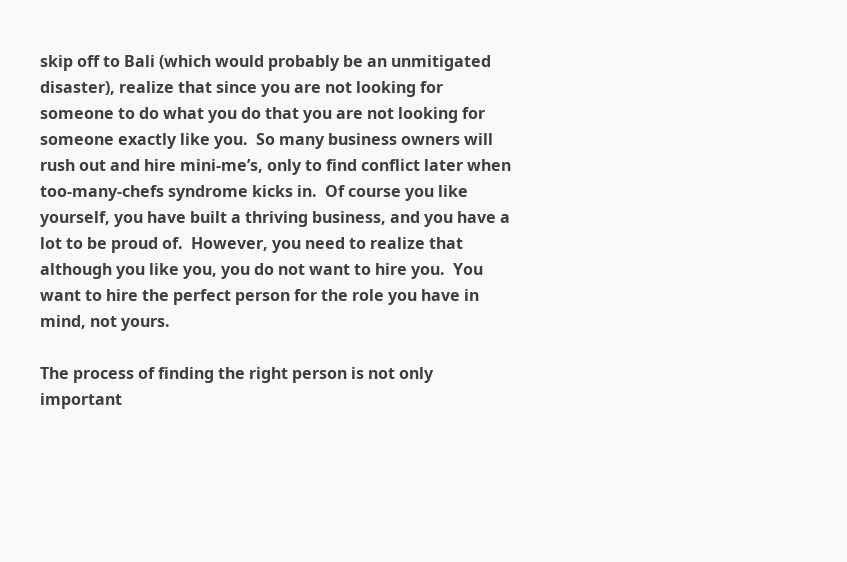skip off to Bali (which would probably be an unmitigated disaster), realize that since you are not looking for someone to do what you do that you are not looking for someone exactly like you.  So many business owners will rush out and hire mini-me’s, only to find conflict later when too-many-chefs syndrome kicks in.  Of course you like yourself, you have built a thriving business, and you have a lot to be proud of.  However, you need to realize that although you like you, you do not want to hire you.  You want to hire the perfect person for the role you have in mind, not yours.

The process of finding the right person is not only important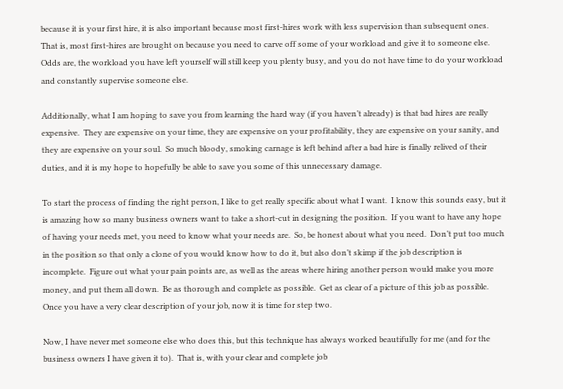because it is your first hire, it is also important because most first-hires work with less supervision than subsequent ones.  That is, most first-hires are brought on because you need to carve off some of your workload and give it to someone else.  Odds are, the workload you have left yourself will still keep you plenty busy, and you do not have time to do your workload and constantly supervise someone else.

Additionally, what I am hoping to save you from learning the hard way (if you haven’t already) is that bad hires are really expensive.  They are expensive on your time, they are expensive on your profitability, they are expensive on your sanity, and they are expensive on your soul.  So much bloody, smoking carnage is left behind after a bad hire is finally relived of their duties, and it is my hope to hopefully be able to save you some of this unnecessary damage.

To start the process of finding the right person, I like to get really specific about what I want.  I know this sounds easy, but it is amazing how so many business owners want to take a short-cut in designing the position.  If you want to have any hope of having your needs met, you need to know what your needs are.  So, be honest about what you need.  Don’t put too much in the position so that only a clone of you would know how to do it, but also don’t skimp if the job description is incomplete.  Figure out what your pain points are, as well as the areas where hiring another person would make you more money, and put them all down.  Be as thorough and complete as possible.  Get as clear of a picture of this job as possible.  Once you have a very clear description of your job, now it is time for step two.

Now, I have never met someone else who does this, but this technique has always worked beautifully for me (and for the business owners I have given it to).  That is, with your clear and complete job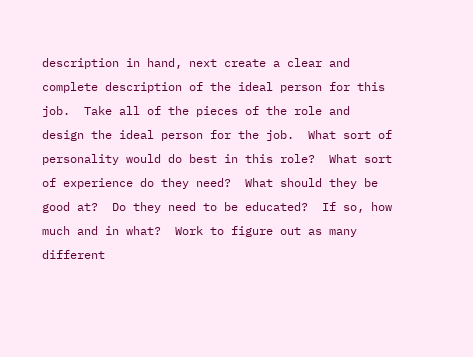description in hand, next create a clear and complete description of the ideal person for this job.  Take all of the pieces of the role and design the ideal person for the job.  What sort of personality would do best in this role?  What sort of experience do they need?  What should they be good at?  Do they need to be educated?  If so, how much and in what?  Work to figure out as many different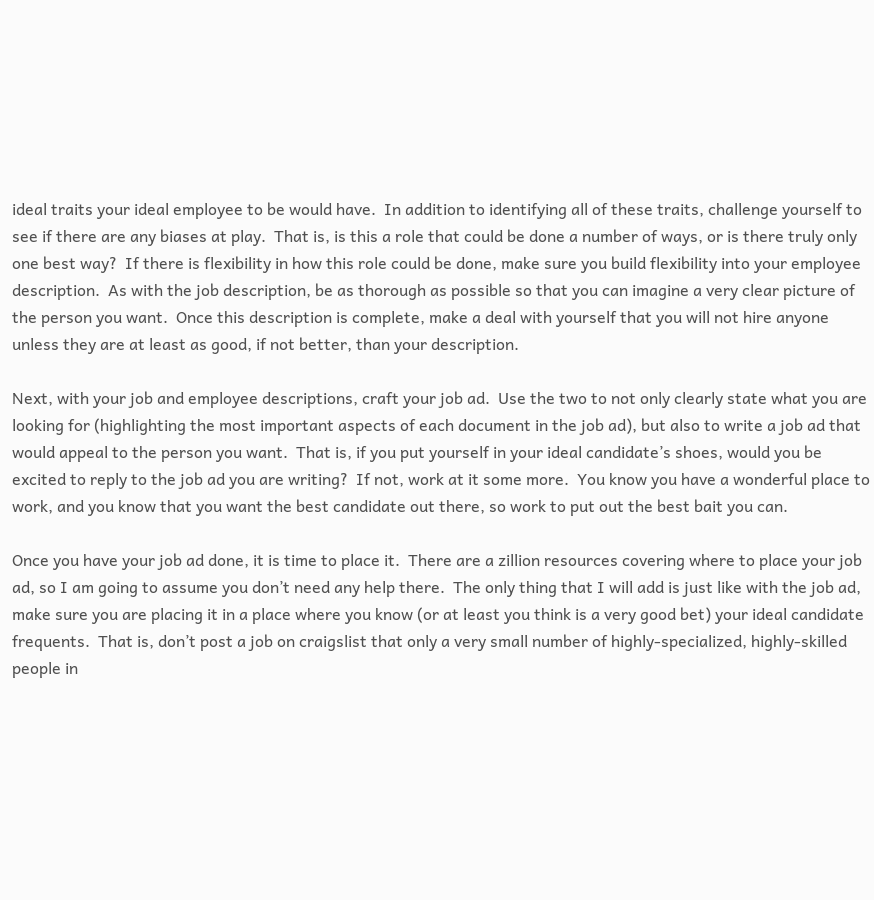ideal traits your ideal employee to be would have.  In addition to identifying all of these traits, challenge yourself to see if there are any biases at play.  That is, is this a role that could be done a number of ways, or is there truly only one best way?  If there is flexibility in how this role could be done, make sure you build flexibility into your employee description.  As with the job description, be as thorough as possible so that you can imagine a very clear picture of the person you want.  Once this description is complete, make a deal with yourself that you will not hire anyone unless they are at least as good, if not better, than your description.

Next, with your job and employee descriptions, craft your job ad.  Use the two to not only clearly state what you are looking for (highlighting the most important aspects of each document in the job ad), but also to write a job ad that would appeal to the person you want.  That is, if you put yourself in your ideal candidate’s shoes, would you be excited to reply to the job ad you are writing?  If not, work at it some more.  You know you have a wonderful place to work, and you know that you want the best candidate out there, so work to put out the best bait you can.

Once you have your job ad done, it is time to place it.  There are a zillion resources covering where to place your job ad, so I am going to assume you don’t need any help there.  The only thing that I will add is just like with the job ad, make sure you are placing it in a place where you know (or at least you think is a very good bet) your ideal candidate frequents.  That is, don’t post a job on craigslist that only a very small number of highly-specialized, highly-skilled people in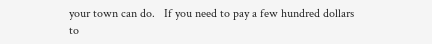your town can do.   If you need to pay a few hundred dollars to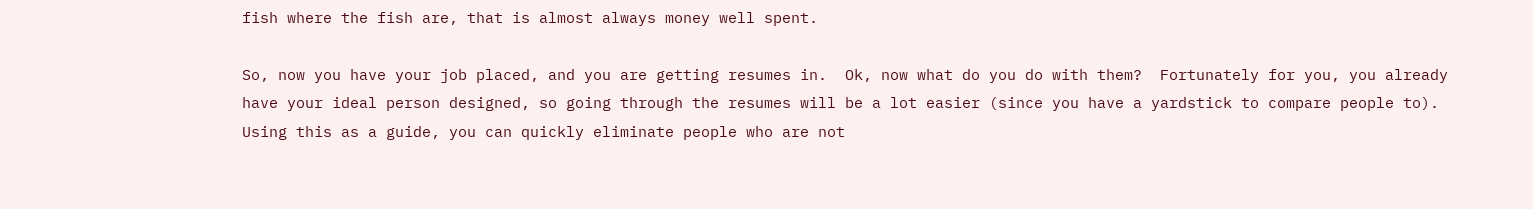fish where the fish are, that is almost always money well spent.

So, now you have your job placed, and you are getting resumes in.  Ok, now what do you do with them?  Fortunately for you, you already have your ideal person designed, so going through the resumes will be a lot easier (since you have a yardstick to compare people to).  Using this as a guide, you can quickly eliminate people who are not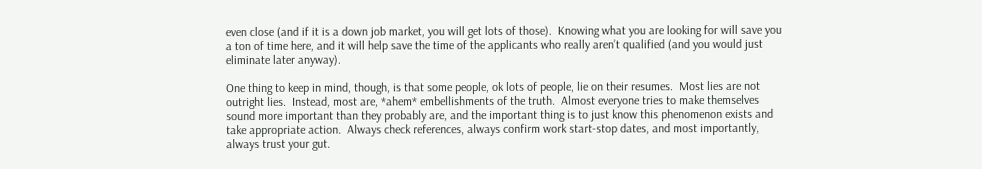even close (and if it is a down job market, you will get lots of those).  Knowing what you are looking for will save you a ton of time here, and it will help save the time of the applicants who really aren’t qualified (and you would just eliminate later anyway).

One thing to keep in mind, though, is that some people, ok lots of people, lie on their resumes.  Most lies are not outright lies.  Instead, most are, *ahem* embellishments of the truth.  Almost everyone tries to make themselves sound more important than they probably are, and the important thing is to just know this phenomenon exists and take appropriate action.  Always check references, always confirm work start-stop dates, and most importantly, always trust your gut.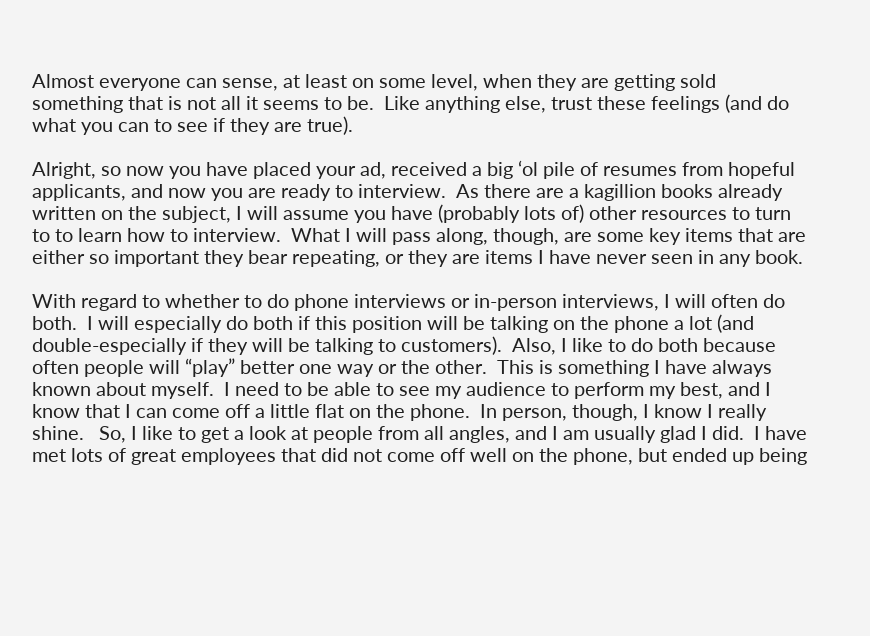Almost everyone can sense, at least on some level, when they are getting sold something that is not all it seems to be.  Like anything else, trust these feelings (and do what you can to see if they are true).

Alright, so now you have placed your ad, received a big ‘ol pile of resumes from hopeful applicants, and now you are ready to interview.  As there are a kagillion books already written on the subject, I will assume you have (probably lots of) other resources to turn to to learn how to interview.  What I will pass along, though, are some key items that are either so important they bear repeating, or they are items I have never seen in any book.

With regard to whether to do phone interviews or in-person interviews, I will often do both.  I will especially do both if this position will be talking on the phone a lot (and double-especially if they will be talking to customers).  Also, I like to do both because often people will “play” better one way or the other.  This is something I have always known about myself.  I need to be able to see my audience to perform my best, and I know that I can come off a little flat on the phone.  In person, though, I know I really shine.   So, I like to get a look at people from all angles, and I am usually glad I did.  I have met lots of great employees that did not come off well on the phone, but ended up being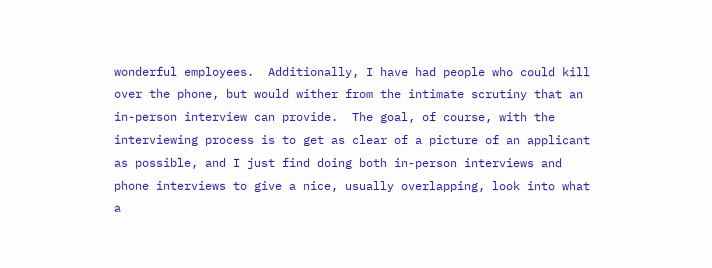wonderful employees.  Additionally, I have had people who could kill over the phone, but would wither from the intimate scrutiny that an in-person interview can provide.  The goal, of course, with the interviewing process is to get as clear of a picture of an applicant as possible, and I just find doing both in-person interviews and phone interviews to give a nice, usually overlapping, look into what a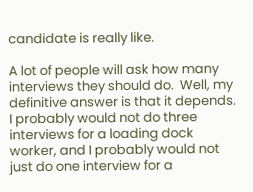candidate is really like.

A lot of people will ask how many interviews they should do.  Well, my definitive answer is that it depends.  I probably would not do three interviews for a loading dock worker, and I probably would not just do one interview for a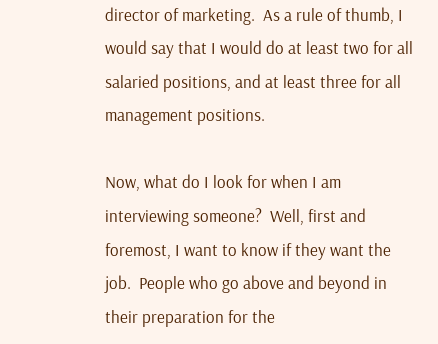director of marketing.  As a rule of thumb, I would say that I would do at least two for all salaried positions, and at least three for all management positions.

Now, what do I look for when I am interviewing someone?  Well, first and foremost, I want to know if they want the job.  People who go above and beyond in their preparation for the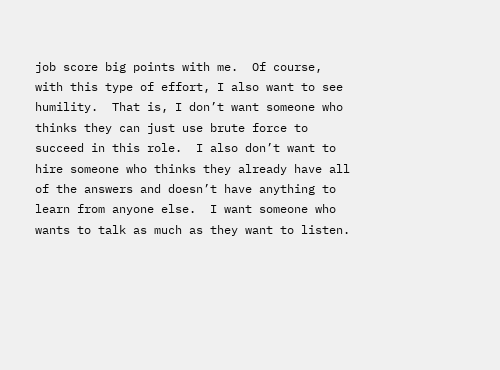job score big points with me.  Of course, with this type of effort, I also want to see humility.  That is, I don’t want someone who thinks they can just use brute force to succeed in this role.  I also don’t want to hire someone who thinks they already have all of the answers and doesn’t have anything to learn from anyone else.  I want someone who wants to talk as much as they want to listen.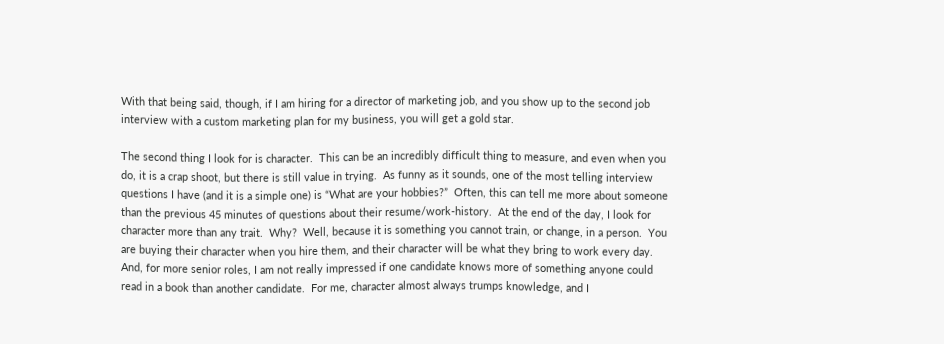With that being said, though, if I am hiring for a director of marketing job, and you show up to the second job interview with a custom marketing plan for my business, you will get a gold star.

The second thing I look for is character.  This can be an incredibly difficult thing to measure, and even when you do, it is a crap shoot, but there is still value in trying.  As funny as it sounds, one of the most telling interview questions I have (and it is a simple one) is “What are your hobbies?”  Often, this can tell me more about someone than the previous 45 minutes of questions about their resume/work-history.  At the end of the day, I look for character more than any trait.  Why?  Well, because it is something you cannot train, or change, in a person.  You are buying their character when you hire them, and their character will be what they bring to work every day.  And, for more senior roles, I am not really impressed if one candidate knows more of something anyone could read in a book than another candidate.  For me, character almost always trumps knowledge, and I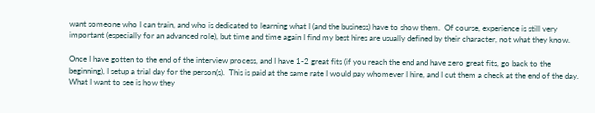want someone who I can train, and who is dedicated to learning what I (and the business) have to show them.  Of course, experience is still very important (especially for an advanced role), but time and time again I find my best hires are usually defined by their character, not what they know.

Once I have gotten to the end of the interview process, and I have 1-2 great fits (if you reach the end and have zero great fits, go back to the beginning), I setup a trial day for the person(s).  This is paid at the same rate I would pay whomever I hire, and I cut them a check at the end of the day.  What I want to see is how they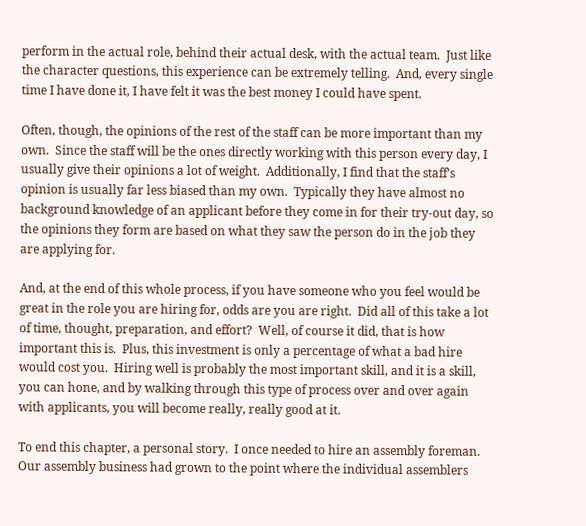perform in the actual role, behind their actual desk, with the actual team.  Just like the character questions, this experience can be extremely telling.  And, every single time I have done it, I have felt it was the best money I could have spent.

Often, though, the opinions of the rest of the staff can be more important than my own.  Since the staff will be the ones directly working with this person every day, I usually give their opinions a lot of weight.  Additionally, I find that the staff’s opinion is usually far less biased than my own.  Typically they have almost no background knowledge of an applicant before they come in for their try-out day, so the opinions they form are based on what they saw the person do in the job they are applying for.

And, at the end of this whole process, if you have someone who you feel would be great in the role you are hiring for, odds are you are right.  Did all of this take a lot of time, thought, preparation, and effort?  Well, of course it did, that is how important this is.  Plus, this investment is only a percentage of what a bad hire would cost you.  Hiring well is probably the most important skill, and it is a skill, you can hone, and by walking through this type of process over and over again with applicants, you will become really, really good at it.

To end this chapter, a personal story.  I once needed to hire an assembly foreman.  Our assembly business had grown to the point where the individual assemblers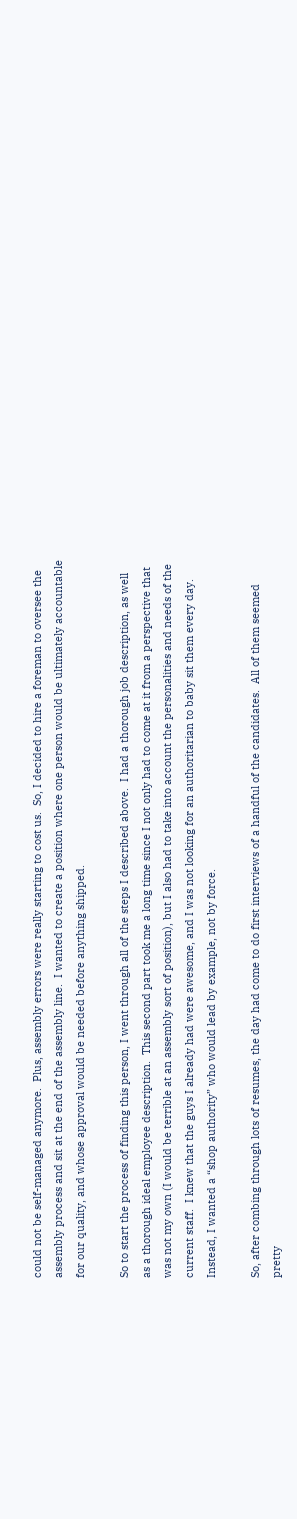could not be self-managed anymore.  Plus, assembly errors were really starting to cost us.  So, I decided to hire a foreman to oversee the assembly process and sit at the end of the assembly line.  I wanted to create a position where one person would be ultimately accountable for our quality, and whose approval would be needed before anything shipped.

So to start the process of finding this person, I went through all of the steps I described above.  I had a thorough job description, as well as a thorough ideal employee description.  This second part took me a long time since I not only had to come at it from a perspective that was not my own (I would be terrible at an assembly sort of position), but I also had to take into account the personalities and needs of the current staff.  I knew that the guys I already had were awesome, and I was not looking for an authoritarian to baby sit them every day.  Instead, I wanted a “shop authority” who would lead by example, not by force.

So, after combing through lots of resumes, the day had come to do first interviews of a handful of the candidates.  All of them seemed pretty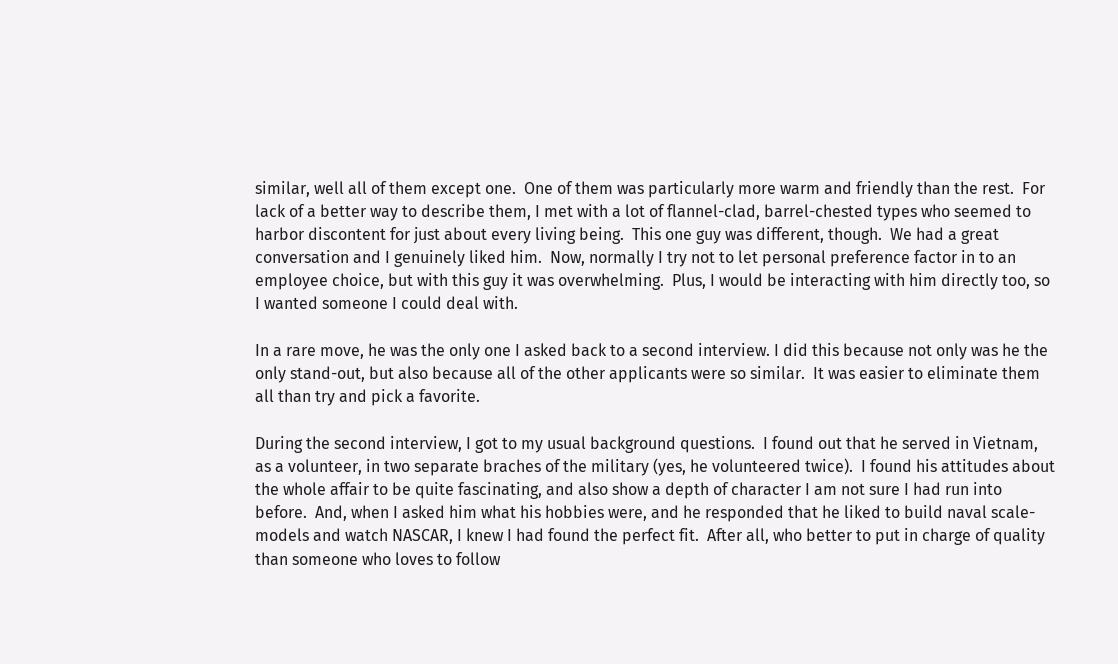similar, well all of them except one.  One of them was particularly more warm and friendly than the rest.  For lack of a better way to describe them, I met with a lot of flannel-clad, barrel-chested types who seemed to harbor discontent for just about every living being.  This one guy was different, though.  We had a great conversation and I genuinely liked him.  Now, normally I try not to let personal preference factor in to an employee choice, but with this guy it was overwhelming.  Plus, I would be interacting with him directly too, so I wanted someone I could deal with.

In a rare move, he was the only one I asked back to a second interview. I did this because not only was he the only stand-out, but also because all of the other applicants were so similar.  It was easier to eliminate them all than try and pick a favorite.

During the second interview, I got to my usual background questions.  I found out that he served in Vietnam, as a volunteer, in two separate braches of the military (yes, he volunteered twice).  I found his attitudes about the whole affair to be quite fascinating, and also show a depth of character I am not sure I had run into before.  And, when I asked him what his hobbies were, and he responded that he liked to build naval scale-models and watch NASCAR, I knew I had found the perfect fit.  After all, who better to put in charge of quality than someone who loves to follow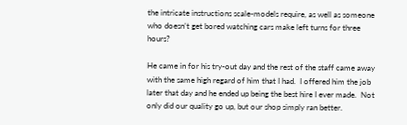the intricate instructions scale-models require, as well as someone who doesn’t get bored watching cars make left turns for three hours?

He came in for his try-out day and the rest of the staff came away with the same high regard of him that I had.  I offered him the job later that day and he ended up being the best hire I ever made.  Not only did our quality go up, but our shop simply ran better.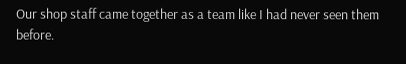Our shop staff came together as a team like I had never seen them before.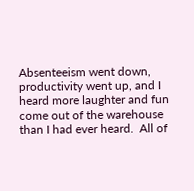Absenteeism went down, productivity went up, and I heard more laughter and fun come out of the warehouse than I had ever heard.  All of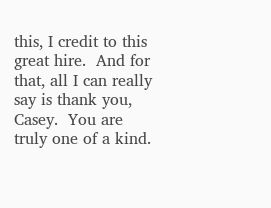this, I credit to this great hire.  And for that, all I can really say is thank you, Casey.  You are truly one of a kind.